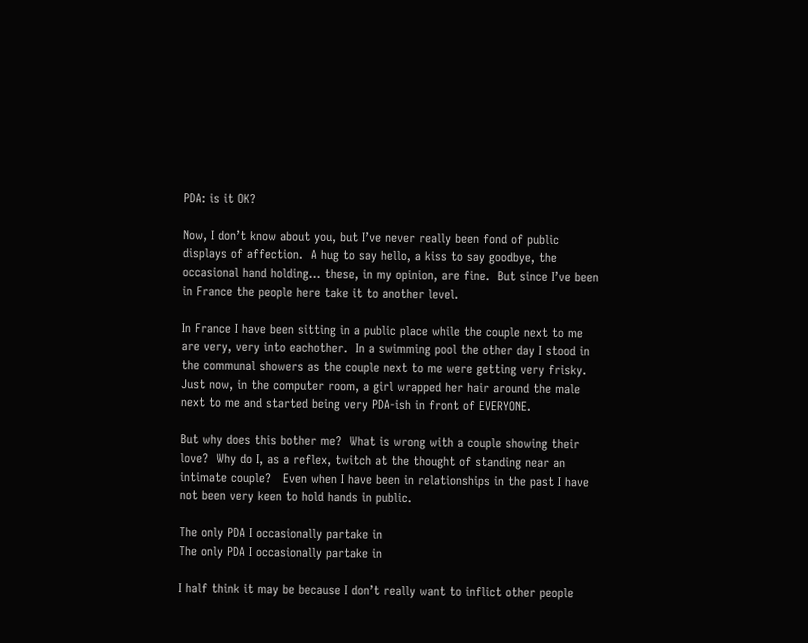PDA: is it OK?

Now, I don’t know about you, but I’ve never really been fond of public displays of affection.  A hug to say hello, a kiss to say goodbye, the occasional hand holding… these, in my opinion, are fine.  But since I’ve been in France the people here take it to another level.

In France I have been sitting in a public place while the couple next to me are very, very into eachother.  In a swimming pool the other day I stood in the communal showers as the couple next to me were getting very frisky.  Just now, in the computer room, a girl wrapped her hair around the male next to me and started being very PDA-ish in front of EVERYONE.

But why does this bother me?  What is wrong with a couple showing their love?  Why do I, as a reflex, twitch at the thought of standing near an intimate couple?   Even when I have been in relationships in the past I have not been very keen to hold hands in public.

The only PDA I occasionally partake in
The only PDA I occasionally partake in

I half think it may be because I don’t really want to inflict other people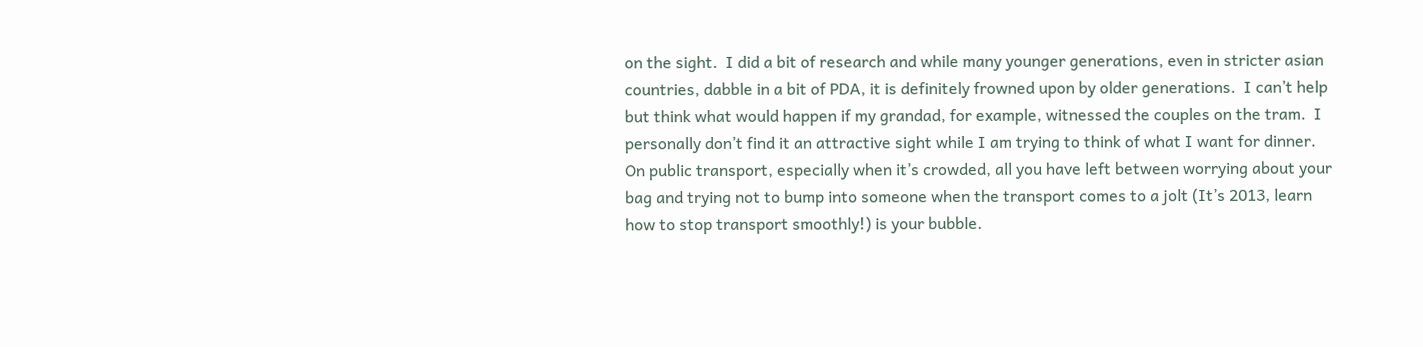on the sight.  I did a bit of research and while many younger generations, even in stricter asian countries, dabble in a bit of PDA, it is definitely frowned upon by older generations.  I can’t help but think what would happen if my grandad, for example, witnessed the couples on the tram.  I personally don’t find it an attractive sight while I am trying to think of what I want for dinner.   On public transport, especially when it’s crowded, all you have left between worrying about your bag and trying not to bump into someone when the transport comes to a jolt (It’s 2013, learn how to stop transport smoothly!) is your bubble.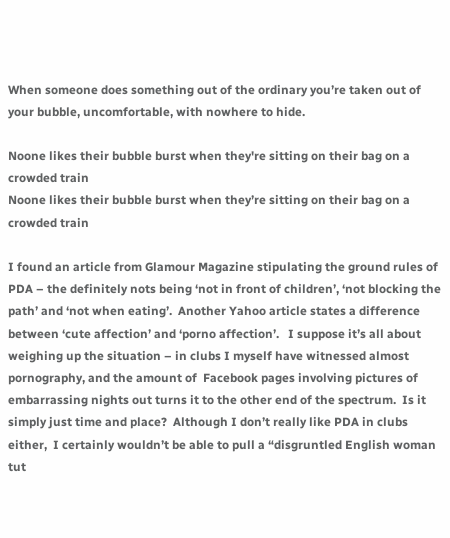When someone does something out of the ordinary you’re taken out of your bubble, uncomfortable, with nowhere to hide.

Noone likes their bubble burst when they're sitting on their bag on a crowded train
Noone likes their bubble burst when they’re sitting on their bag on a crowded train

I found an article from Glamour Magazine stipulating the ground rules of PDA – the definitely nots being ‘not in front of children’, ‘not blocking the path’ and ‘not when eating’.  Another Yahoo article states a difference between ‘cute affection’ and ‘porno affection’.   I suppose it’s all about weighing up the situation – in clubs I myself have witnessed almost pornography, and the amount of  Facebook pages involving pictures of embarrassing nights out turns it to the other end of the spectrum.  Is it simply just time and place?  Although I don’t really like PDA in clubs either,  I certainly wouldn’t be able to pull a “disgruntled English woman tut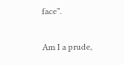face”.

Am I a prude,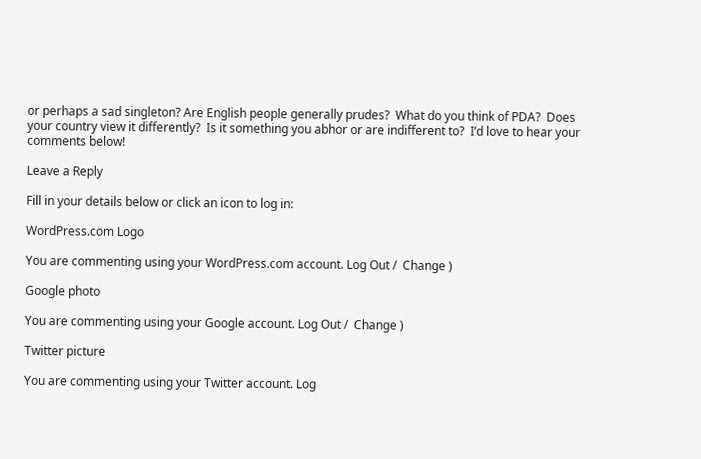or perhaps a sad singleton? Are English people generally prudes?  What do you think of PDA?  Does your country view it differently?  Is it something you abhor or are indifferent to?  I’d love to hear your comments below!

Leave a Reply

Fill in your details below or click an icon to log in:

WordPress.com Logo

You are commenting using your WordPress.com account. Log Out /  Change )

Google photo

You are commenting using your Google account. Log Out /  Change )

Twitter picture

You are commenting using your Twitter account. Log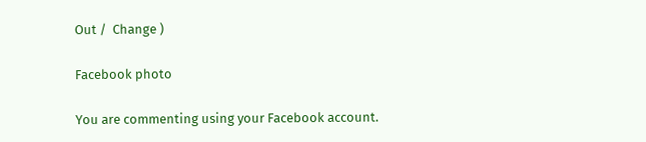Out /  Change )

Facebook photo

You are commenting using your Facebook account.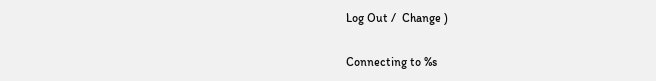Log Out /  Change )

Connecting to %s